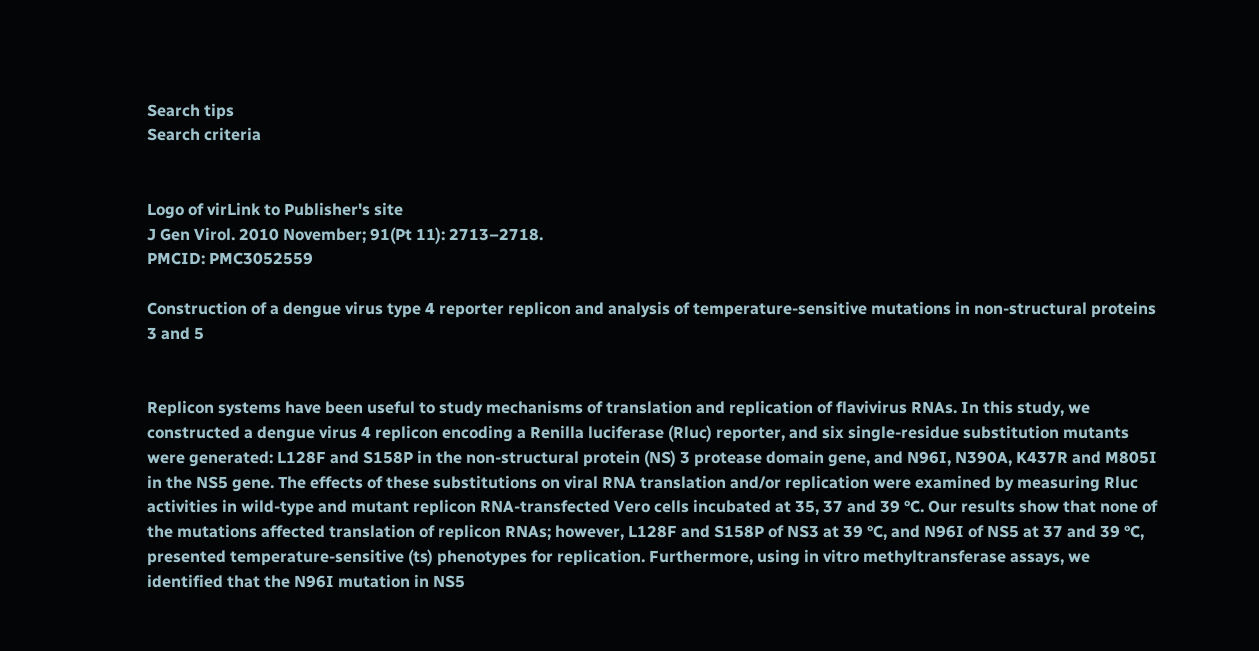Search tips
Search criteria


Logo of virLink to Publisher's site
J Gen Virol. 2010 November; 91(Pt 11): 2713–2718.
PMCID: PMC3052559

Construction of a dengue virus type 4 reporter replicon and analysis of temperature-sensitive mutations in non-structural proteins 3 and 5


Replicon systems have been useful to study mechanisms of translation and replication of flavivirus RNAs. In this study, we constructed a dengue virus 4 replicon encoding a Renilla luciferase (Rluc) reporter, and six single-residue substitution mutants were generated: L128F and S158P in the non-structural protein (NS) 3 protease domain gene, and N96I, N390A, K437R and M805I in the NS5 gene. The effects of these substitutions on viral RNA translation and/or replication were examined by measuring Rluc activities in wild-type and mutant replicon RNA-transfected Vero cells incubated at 35, 37 and 39 °C. Our results show that none of the mutations affected translation of replicon RNAs; however, L128F and S158P of NS3 at 39 °C, and N96I of NS5 at 37 and 39 °C, presented temperature-sensitive (ts) phenotypes for replication. Furthermore, using in vitro methyltransferase assays, we identified that the N96I mutation in NS5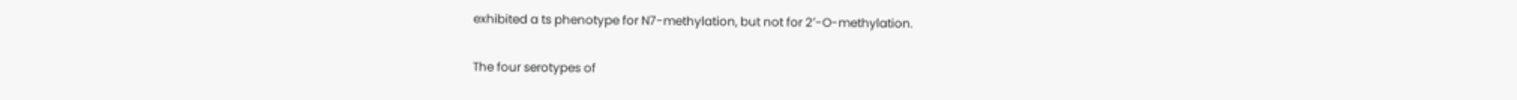exhibited a ts phenotype for N7-methylation, but not for 2′-O-methylation.

The four serotypes of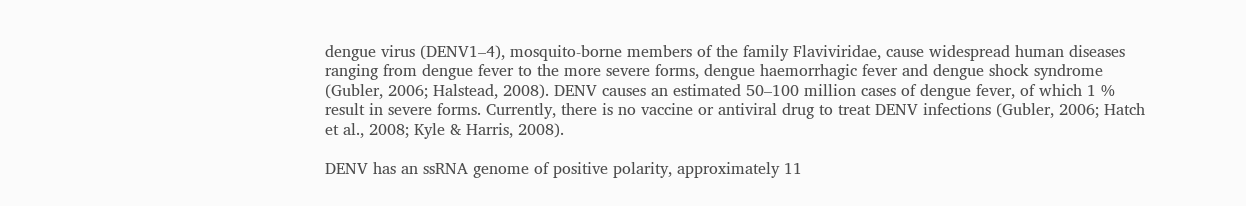dengue virus (DENV1–4), mosquito-borne members of the family Flaviviridae, cause widespread human diseases ranging from dengue fever to the more severe forms, dengue haemorrhagic fever and dengue shock syndrome (Gubler, 2006; Halstead, 2008). DENV causes an estimated 50–100 million cases of dengue fever, of which 1 % result in severe forms. Currently, there is no vaccine or antiviral drug to treat DENV infections (Gubler, 2006; Hatch et al., 2008; Kyle & Harris, 2008).

DENV has an ssRNA genome of positive polarity, approximately 11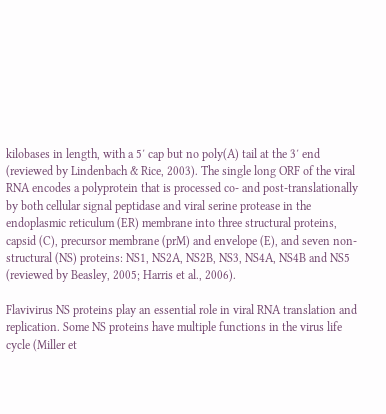kilobases in length, with a 5′ cap but no poly(A) tail at the 3′ end (reviewed by Lindenbach & Rice, 2003). The single long ORF of the viral RNA encodes a polyprotein that is processed co- and post-translationally by both cellular signal peptidase and viral serine protease in the endoplasmic reticulum (ER) membrane into three structural proteins, capsid (C), precursor membrane (prM) and envelope (E), and seven non-structural (NS) proteins: NS1, NS2A, NS2B, NS3, NS4A, NS4B and NS5 (reviewed by Beasley, 2005; Harris et al., 2006).

Flavivirus NS proteins play an essential role in viral RNA translation and replication. Some NS proteins have multiple functions in the virus life cycle (Miller et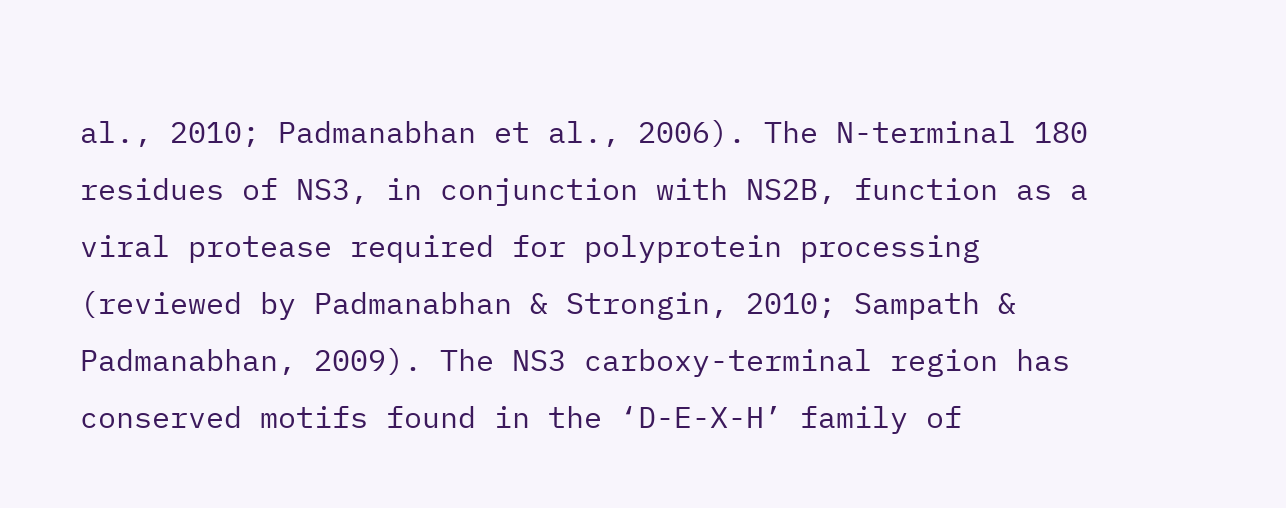al., 2010; Padmanabhan et al., 2006). The N-terminal 180 residues of NS3, in conjunction with NS2B, function as a viral protease required for polyprotein processing (reviewed by Padmanabhan & Strongin, 2010; Sampath & Padmanabhan, 2009). The NS3 carboxy-terminal region has conserved motifs found in the ‘D-E-X-H’ family of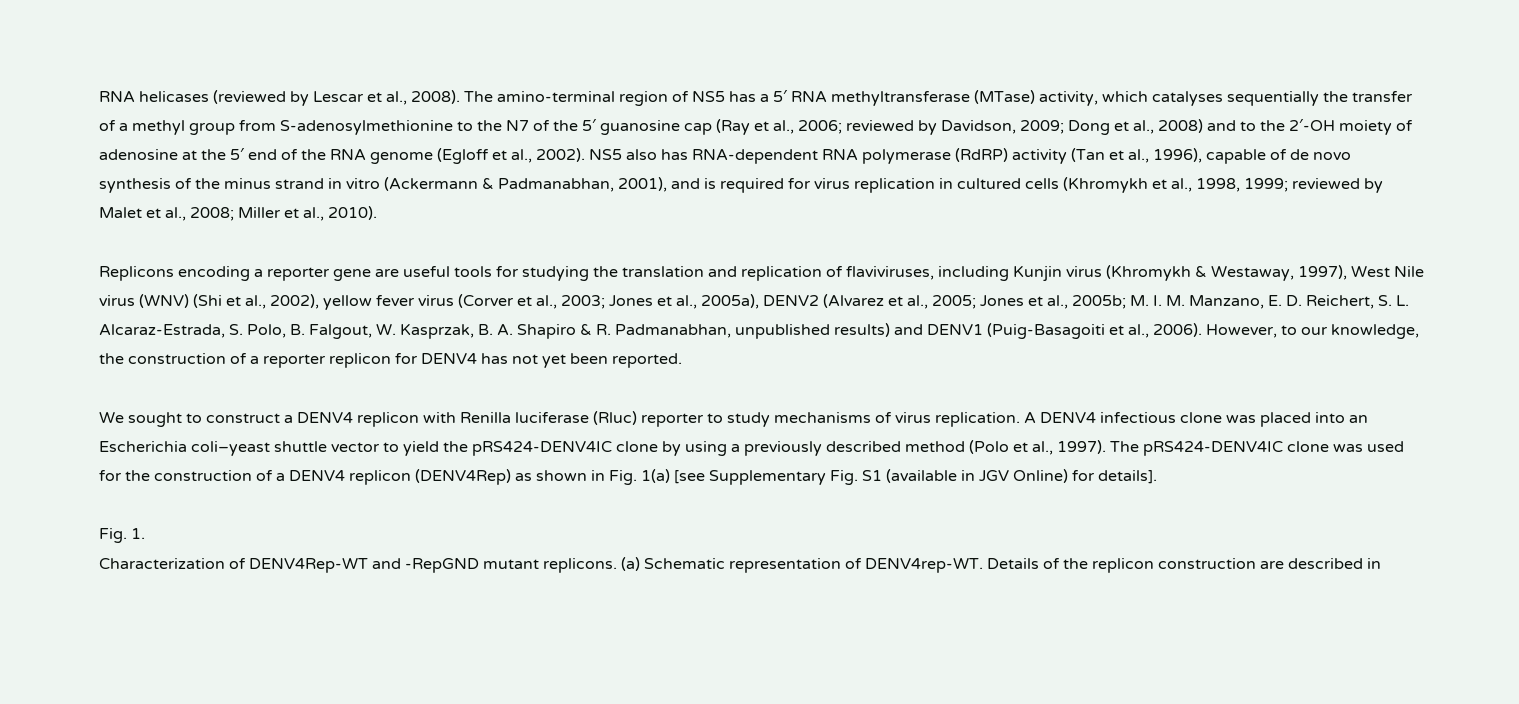RNA helicases (reviewed by Lescar et al., 2008). The amino-terminal region of NS5 has a 5′ RNA methyltransferase (MTase) activity, which catalyses sequentially the transfer of a methyl group from S-adenosylmethionine to the N7 of the 5′ guanosine cap (Ray et al., 2006; reviewed by Davidson, 2009; Dong et al., 2008) and to the 2′-OH moiety of adenosine at the 5′ end of the RNA genome (Egloff et al., 2002). NS5 also has RNA-dependent RNA polymerase (RdRP) activity (Tan et al., 1996), capable of de novo synthesis of the minus strand in vitro (Ackermann & Padmanabhan, 2001), and is required for virus replication in cultured cells (Khromykh et al., 1998, 1999; reviewed by Malet et al., 2008; Miller et al., 2010).

Replicons encoding a reporter gene are useful tools for studying the translation and replication of flaviviruses, including Kunjin virus (Khromykh & Westaway, 1997), West Nile virus (WNV) (Shi et al., 2002), yellow fever virus (Corver et al., 2003; Jones et al., 2005a), DENV2 (Alvarez et al., 2005; Jones et al., 2005b; M. I. M. Manzano, E. D. Reichert, S. L. Alcaraz-Estrada, S. Polo, B. Falgout, W. Kasprzak, B. A. Shapiro & R. Padmanabhan, unpublished results) and DENV1 (Puig-Basagoiti et al., 2006). However, to our knowledge, the construction of a reporter replicon for DENV4 has not yet been reported.

We sought to construct a DENV4 replicon with Renilla luciferase (Rluc) reporter to study mechanisms of virus replication. A DENV4 infectious clone was placed into an Escherichia coli–yeast shuttle vector to yield the pRS424-DENV4IC clone by using a previously described method (Polo et al., 1997). The pRS424-DENV4IC clone was used for the construction of a DENV4 replicon (DENV4Rep) as shown in Fig. 1(a) [see Supplementary Fig. S1 (available in JGV Online) for details].

Fig. 1.
Characterization of DENV4Rep-WT and -RepGND mutant replicons. (a) Schematic representation of DENV4rep-WT. Details of the replicon construction are described in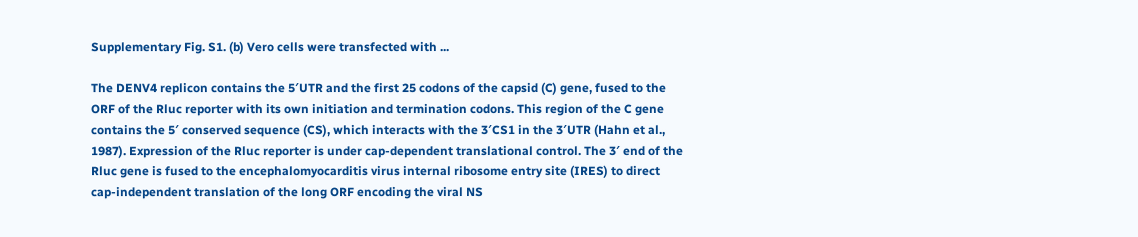Supplementary Fig. S1. (b) Vero cells were transfected with ...

The DENV4 replicon contains the 5′UTR and the first 25 codons of the capsid (C) gene, fused to the ORF of the Rluc reporter with its own initiation and termination codons. This region of the C gene contains the 5′ conserved sequence (CS), which interacts with the 3′CS1 in the 3′UTR (Hahn et al., 1987). Expression of the Rluc reporter is under cap-dependent translational control. The 3′ end of the Rluc gene is fused to the encephalomyocarditis virus internal ribosome entry site (IRES) to direct cap-independent translation of the long ORF encoding the viral NS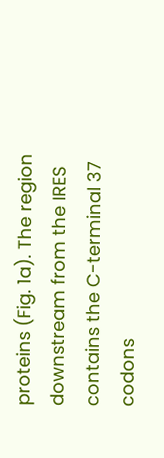proteins (Fig. 1a). The region downstream from the IRES contains the C-terminal 37 codons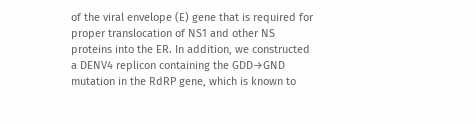of the viral envelope (E) gene that is required for proper translocation of NS1 and other NS proteins into the ER. In addition, we constructed a DENV4 replicon containing the GDD→GND mutation in the RdRP gene, which is known to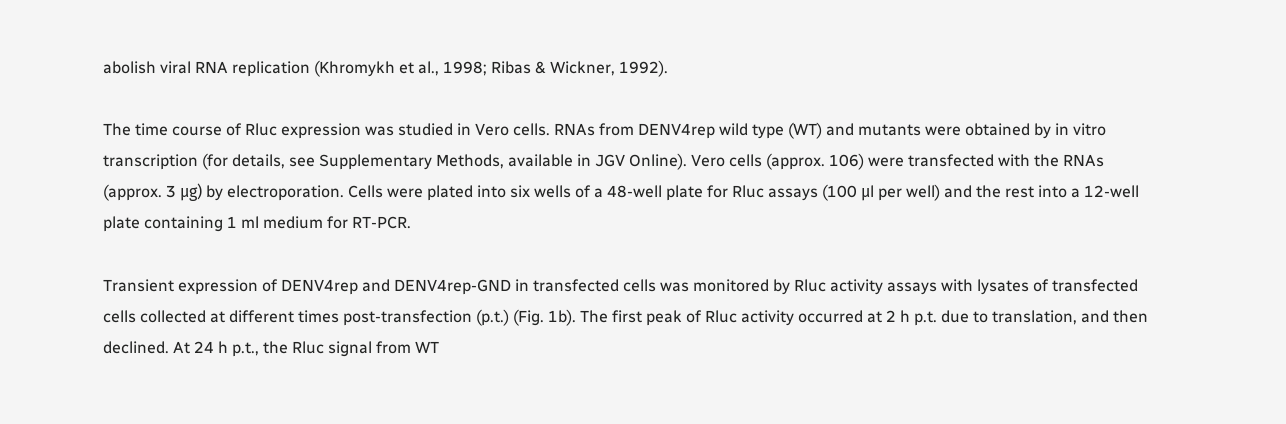abolish viral RNA replication (Khromykh et al., 1998; Ribas & Wickner, 1992).

The time course of Rluc expression was studied in Vero cells. RNAs from DENV4rep wild type (WT) and mutants were obtained by in vitro transcription (for details, see Supplementary Methods, available in JGV Online). Vero cells (approx. 106) were transfected with the RNAs (approx. 3 μg) by electroporation. Cells were plated into six wells of a 48-well plate for Rluc assays (100 μl per well) and the rest into a 12-well plate containing 1 ml medium for RT-PCR.

Transient expression of DENV4rep and DENV4rep-GND in transfected cells was monitored by Rluc activity assays with lysates of transfected cells collected at different times post-transfection (p.t.) (Fig. 1b). The first peak of Rluc activity occurred at 2 h p.t. due to translation, and then declined. At 24 h p.t., the Rluc signal from WT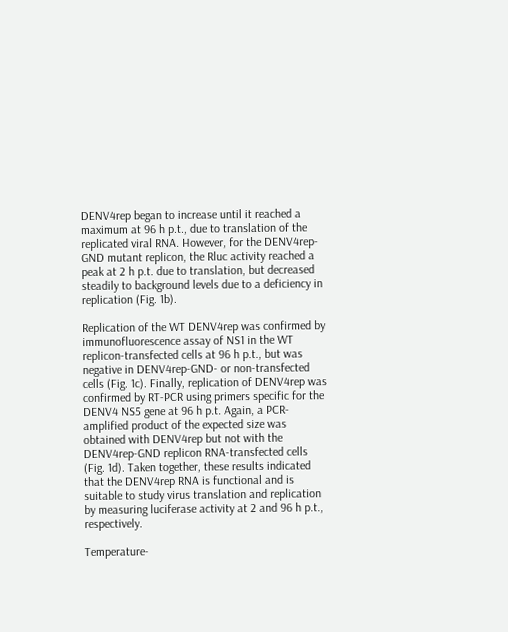DENV4rep began to increase until it reached a maximum at 96 h p.t., due to translation of the replicated viral RNA. However, for the DENV4rep-GND mutant replicon, the Rluc activity reached a peak at 2 h p.t. due to translation, but decreased steadily to background levels due to a deficiency in replication (Fig. 1b).

Replication of the WT DENV4rep was confirmed by immunofluorescence assay of NS1 in the WT replicon-transfected cells at 96 h p.t., but was negative in DENV4rep-GND- or non-transfected cells (Fig. 1c). Finally, replication of DENV4rep was confirmed by RT-PCR using primers specific for the DENV4 NS5 gene at 96 h p.t. Again, a PCR-amplified product of the expected size was obtained with DENV4rep but not with the DENV4rep-GND replicon RNA-transfected cells (Fig. 1d). Taken together, these results indicated that the DENV4rep RNA is functional and is suitable to study virus translation and replication by measuring luciferase activity at 2 and 96 h p.t., respectively.

Temperature-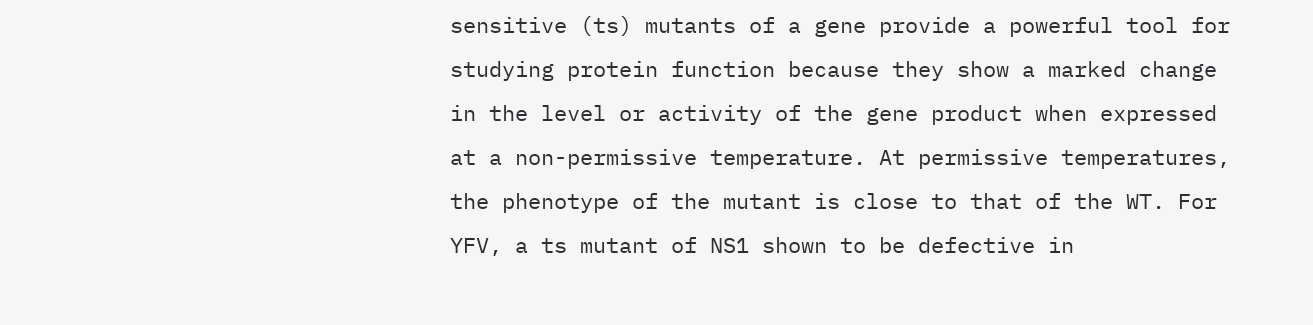sensitive (ts) mutants of a gene provide a powerful tool for studying protein function because they show a marked change in the level or activity of the gene product when expressed at a non-permissive temperature. At permissive temperatures, the phenotype of the mutant is close to that of the WT. For YFV, a ts mutant of NS1 shown to be defective in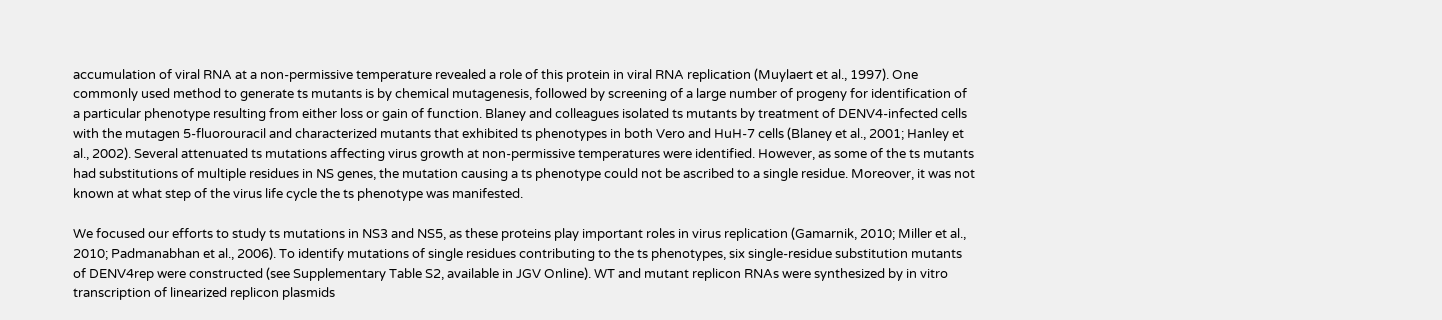accumulation of viral RNA at a non-permissive temperature revealed a role of this protein in viral RNA replication (Muylaert et al., 1997). One commonly used method to generate ts mutants is by chemical mutagenesis, followed by screening of a large number of progeny for identification of a particular phenotype resulting from either loss or gain of function. Blaney and colleagues isolated ts mutants by treatment of DENV4-infected cells with the mutagen 5-fluorouracil and characterized mutants that exhibited ts phenotypes in both Vero and HuH-7 cells (Blaney et al., 2001; Hanley et al., 2002). Several attenuated ts mutations affecting virus growth at non-permissive temperatures were identified. However, as some of the ts mutants had substitutions of multiple residues in NS genes, the mutation causing a ts phenotype could not be ascribed to a single residue. Moreover, it was not known at what step of the virus life cycle the ts phenotype was manifested.

We focused our efforts to study ts mutations in NS3 and NS5, as these proteins play important roles in virus replication (Gamarnik, 2010; Miller et al., 2010; Padmanabhan et al., 2006). To identify mutations of single residues contributing to the ts phenotypes, six single-residue substitution mutants of DENV4rep were constructed (see Supplementary Table S2, available in JGV Online). WT and mutant replicon RNAs were synthesized by in vitro transcription of linearized replicon plasmids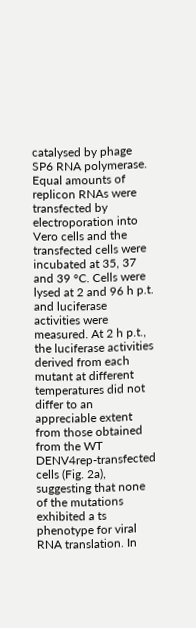catalysed by phage SP6 RNA polymerase. Equal amounts of replicon RNAs were transfected by electroporation into Vero cells and the transfected cells were incubated at 35, 37 and 39 °C. Cells were lysed at 2 and 96 h p.t. and luciferase activities were measured. At 2 h p.t., the luciferase activities derived from each mutant at different temperatures did not differ to an appreciable extent from those obtained from the WT DENV4rep-transfected cells (Fig. 2a), suggesting that none of the mutations exhibited a ts phenotype for viral RNA translation. In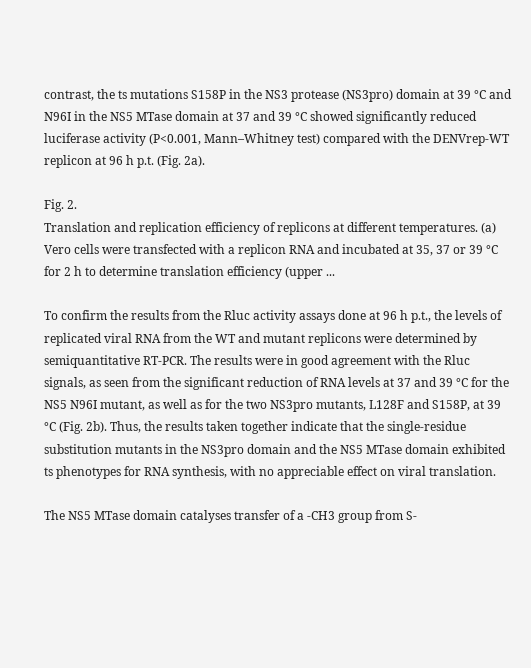contrast, the ts mutations S158P in the NS3 protease (NS3pro) domain at 39 °C and N96I in the NS5 MTase domain at 37 and 39 °C showed significantly reduced luciferase activity (P<0.001, Mann–Whitney test) compared with the DENVrep-WT replicon at 96 h p.t. (Fig. 2a).

Fig. 2.
Translation and replication efficiency of replicons at different temperatures. (a) Vero cells were transfected with a replicon RNA and incubated at 35, 37 or 39 °C for 2 h to determine translation efficiency (upper ...

To confirm the results from the Rluc activity assays done at 96 h p.t., the levels of replicated viral RNA from the WT and mutant replicons were determined by semiquantitative RT-PCR. The results were in good agreement with the Rluc signals, as seen from the significant reduction of RNA levels at 37 and 39 °C for the NS5 N96I mutant, as well as for the two NS3pro mutants, L128F and S158P, at 39 °C (Fig. 2b). Thus, the results taken together indicate that the single-residue substitution mutants in the NS3pro domain and the NS5 MTase domain exhibited ts phenotypes for RNA synthesis, with no appreciable effect on viral translation.

The NS5 MTase domain catalyses transfer of a -CH3 group from S-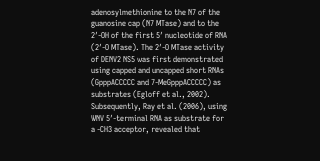adenosylmethionine to the N7 of the guanosine cap (N7 MTase) and to the 2′-OH of the first 5′ nucleotide of RNA (2′-O MTase). The 2′-O MTase activity of DENV2 NS5 was first demonstrated using capped and uncapped short RNAs (GpppACCCCC and 7-MeGpppACCCCC) as substrates (Egloff et al., 2002). Subsequently, Ray et al. (2006), using WNV 5′-terminal RNA as substrate for a -CH3 acceptor, revealed that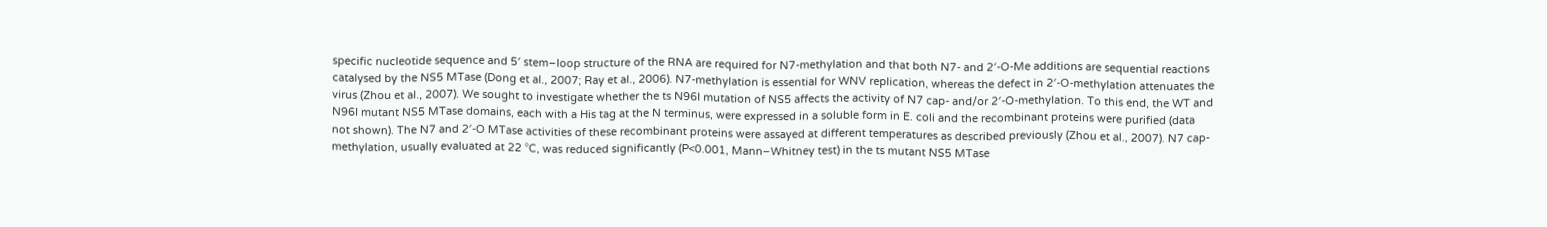specific nucleotide sequence and 5′ stem–loop structure of the RNA are required for N7-methylation and that both N7- and 2′-O-Me additions are sequential reactions catalysed by the NS5 MTase (Dong et al., 2007; Ray et al., 2006). N7-methylation is essential for WNV replication, whereas the defect in 2′-O-methylation attenuates the virus (Zhou et al., 2007). We sought to investigate whether the ts N96I mutation of NS5 affects the activity of N7 cap- and/or 2′-O-methylation. To this end, the WT and N96I mutant NS5 MTase domains, each with a His tag at the N terminus, were expressed in a soluble form in E. coli and the recombinant proteins were purified (data not shown). The N7 and 2′-O MTase activities of these recombinant proteins were assayed at different temperatures as described previously (Zhou et al., 2007). N7 cap-methylation, usually evaluated at 22 °C, was reduced significantly (P<0.001, Mann–Whitney test) in the ts mutant NS5 MTase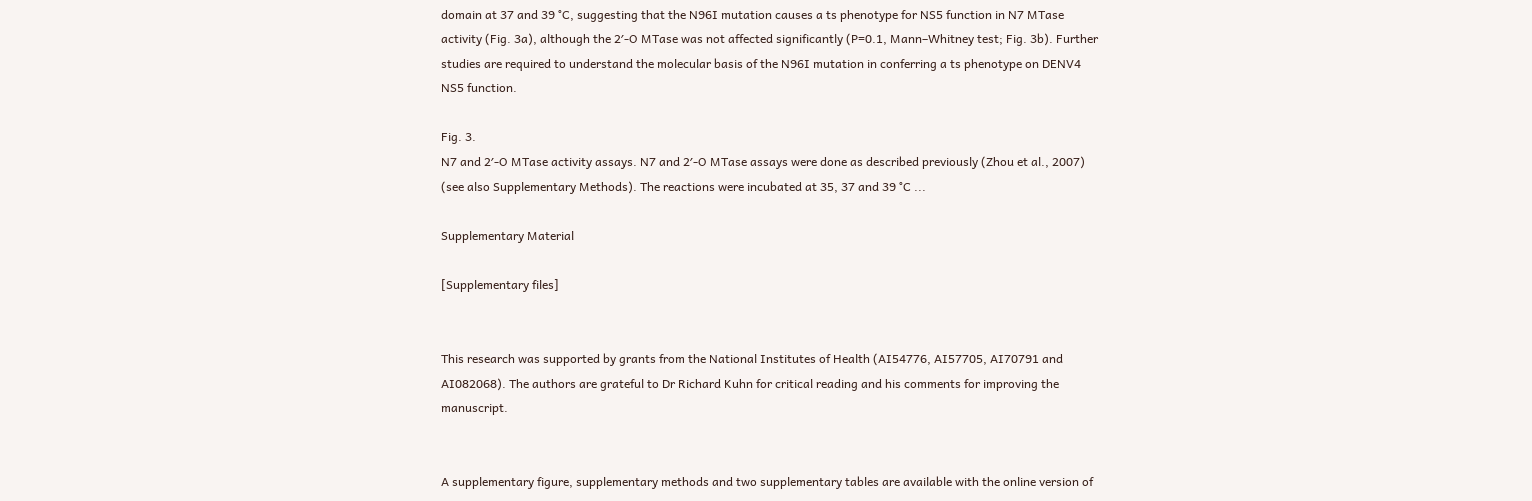domain at 37 and 39 °C, suggesting that the N96I mutation causes a ts phenotype for NS5 function in N7 MTase activity (Fig. 3a), although the 2′-O MTase was not affected significantly (P=0.1, Mann–Whitney test; Fig. 3b). Further studies are required to understand the molecular basis of the N96I mutation in conferring a ts phenotype on DENV4 NS5 function.

Fig. 3.
N7 and 2′-O MTase activity assays. N7 and 2′-O MTase assays were done as described previously (Zhou et al., 2007) (see also Supplementary Methods). The reactions were incubated at 35, 37 and 39 °C ...

Supplementary Material

[Supplementary files]


This research was supported by grants from the National Institutes of Health (AI54776, AI57705, AI70791 and AI082068). The authors are grateful to Dr Richard Kuhn for critical reading and his comments for improving the manuscript.


A supplementary figure, supplementary methods and two supplementary tables are available with the online version of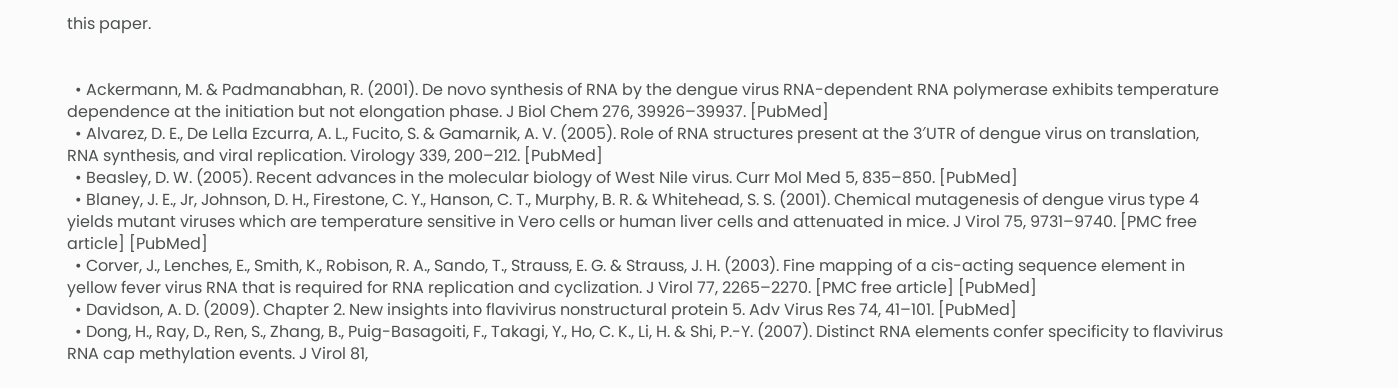this paper.


  • Ackermann, M. & Padmanabhan, R. (2001). De novo synthesis of RNA by the dengue virus RNA-dependent RNA polymerase exhibits temperature dependence at the initiation but not elongation phase. J Biol Chem 276, 39926–39937. [PubMed]
  • Alvarez, D. E., De Lella Ezcurra, A. L., Fucito, S. & Gamarnik, A. V. (2005). Role of RNA structures present at the 3′UTR of dengue virus on translation, RNA synthesis, and viral replication. Virology 339, 200–212. [PubMed]
  • Beasley, D. W. (2005). Recent advances in the molecular biology of West Nile virus. Curr Mol Med 5, 835–850. [PubMed]
  • Blaney, J. E., Jr, Johnson, D. H., Firestone, C. Y., Hanson, C. T., Murphy, B. R. & Whitehead, S. S. (2001). Chemical mutagenesis of dengue virus type 4 yields mutant viruses which are temperature sensitive in Vero cells or human liver cells and attenuated in mice. J Virol 75, 9731–9740. [PMC free article] [PubMed]
  • Corver, J., Lenches, E., Smith, K., Robison, R. A., Sando, T., Strauss, E. G. & Strauss, J. H. (2003). Fine mapping of a cis-acting sequence element in yellow fever virus RNA that is required for RNA replication and cyclization. J Virol 77, 2265–2270. [PMC free article] [PubMed]
  • Davidson, A. D. (2009). Chapter 2. New insights into flavivirus nonstructural protein 5. Adv Virus Res 74, 41–101. [PubMed]
  • Dong, H., Ray, D., Ren, S., Zhang, B., Puig-Basagoiti, F., Takagi, Y., Ho, C. K., Li, H. & Shi, P.-Y. (2007). Distinct RNA elements confer specificity to flavivirus RNA cap methylation events. J Virol 81,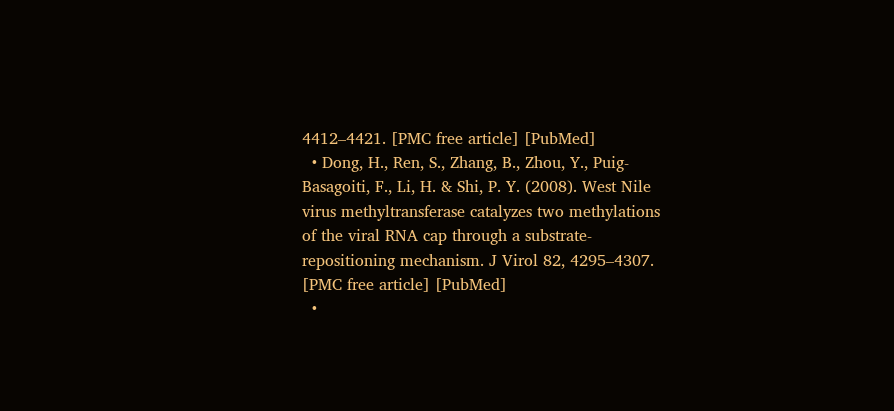4412–4421. [PMC free article] [PubMed]
  • Dong, H., Ren, S., Zhang, B., Zhou, Y., Puig-Basagoiti, F., Li, H. & Shi, P. Y. (2008). West Nile virus methyltransferase catalyzes two methylations of the viral RNA cap through a substrate-repositioning mechanism. J Virol 82, 4295–4307. [PMC free article] [PubMed]
  •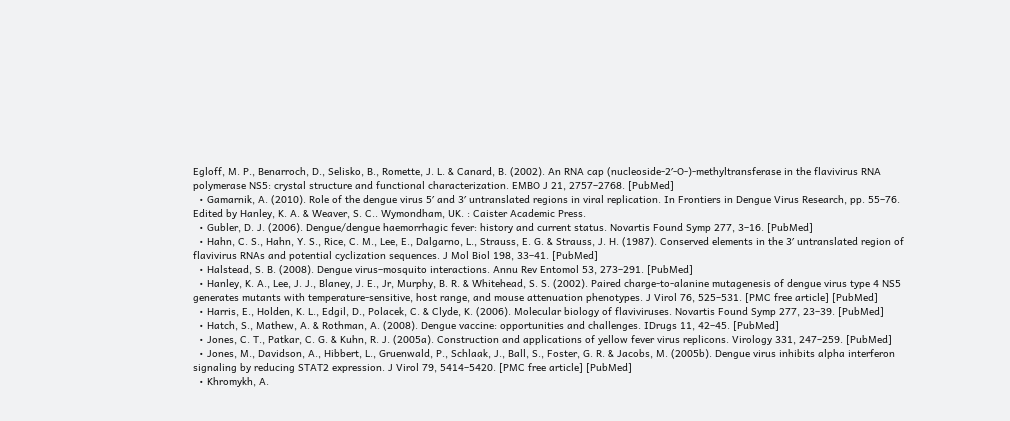Egloff, M. P., Benarroch, D., Selisko, B., Romette, J. L. & Canard, B. (2002). An RNA cap (nucleoside-2′-O-)-methyltransferase in the flavivirus RNA polymerase NS5: crystal structure and functional characterization. EMBO J 21, 2757–2768. [PubMed]
  • Gamarnik, A. (2010). Role of the dengue virus 5′ and 3′ untranslated regions in viral replication. In Frontiers in Dengue Virus Research, pp. 55–76. Edited by Hanley, K. A. & Weaver, S. C.. Wymondham, UK. : Caister Academic Press.
  • Gubler, D. J. (2006). Dengue/dengue haemorrhagic fever: history and current status. Novartis Found Symp 277, 3–16. [PubMed]
  • Hahn, C. S., Hahn, Y. S., Rice, C. M., Lee, E., Dalgarno, L., Strauss, E. G. & Strauss, J. H. (1987). Conserved elements in the 3′ untranslated region of flavivirus RNAs and potential cyclization sequences. J Mol Biol 198, 33–41. [PubMed]
  • Halstead, S. B. (2008). Dengue virus–mosquito interactions. Annu Rev Entomol 53, 273–291. [PubMed]
  • Hanley, K. A., Lee, J. J., Blaney, J. E., Jr, Murphy, B. R. & Whitehead, S. S. (2002). Paired charge-to-alanine mutagenesis of dengue virus type 4 NS5 generates mutants with temperature-sensitive, host range, and mouse attenuation phenotypes. J Virol 76, 525–531. [PMC free article] [PubMed]
  • Harris, E., Holden, K. L., Edgil, D., Polacek, C. & Clyde, K. (2006). Molecular biology of flaviviruses. Novartis Found Symp 277, 23–39. [PubMed]
  • Hatch, S., Mathew, A. & Rothman, A. (2008). Dengue vaccine: opportunities and challenges. IDrugs 11, 42–45. [PubMed]
  • Jones, C. T., Patkar, C. G. & Kuhn, R. J. (2005a). Construction and applications of yellow fever virus replicons. Virology 331, 247–259. [PubMed]
  • Jones, M., Davidson, A., Hibbert, L., Gruenwald, P., Schlaak, J., Ball, S., Foster, G. R. & Jacobs, M. (2005b). Dengue virus inhibits alpha interferon signaling by reducing STAT2 expression. J Virol 79, 5414–5420. [PMC free article] [PubMed]
  • Khromykh, A.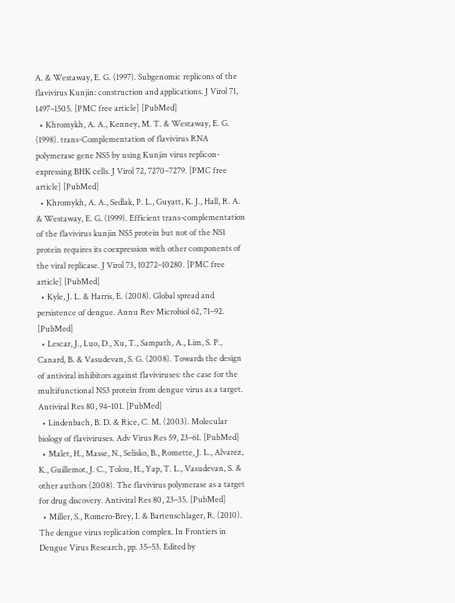A. & Westaway, E. G. (1997). Subgenomic replicons of the flavivirus Kunjin: construction and applications. J Virol 71, 1497–1505. [PMC free article] [PubMed]
  • Khromykh, A. A., Kenney, M. T. & Westaway, E. G. (1998). trans-Complementation of flavivirus RNA polymerase gene NS5 by using Kunjin virus replicon-expressing BHK cells. J Virol 72, 7270–7279. [PMC free article] [PubMed]
  • Khromykh, A. A., Sedlak, P. L., Guyatt, K. J., Hall, R. A. & Westaway, E. G. (1999). Efficient trans-complementation of the flavivirus kunjin NS5 protein but not of the NS1 protein requires its coexpression with other components of the viral replicase. J Virol 73, 10272–10280. [PMC free article] [PubMed]
  • Kyle, J. L. & Harris, E. (2008). Global spread and persistence of dengue. Annu Rev Microbiol 62, 71–92. [PubMed]
  • Lescar, J., Luo, D., Xu, T., Sampath, A., Lim, S. P., Canard, B. & Vasudevan, S. G. (2008). Towards the design of antiviral inhibitors against flaviviruses: the case for the multifunctional NS3 protein from dengue virus as a target. Antiviral Res 80, 94–101. [PubMed]
  • Lindenbach, B. D. & Rice, C. M. (2003). Molecular biology of flaviviruses. Adv Virus Res 59, 23–61. [PubMed]
  • Malet, H., Masse, N., Selisko, B., Romette, J. L., Alvarez, K., Guillemot, J. C., Tolou, H., Yap, T. L., Vasudevan, S. & other authors (2008). The flavivirus polymerase as a target for drug discovery. Antiviral Res 80, 23–35. [PubMed]
  • Miller, S., Romero-Brey, I. & Bartenschlager, R. (2010). The dengue virus replication complex. In Frontiers in Dengue Virus Research, pp. 35–53. Edited by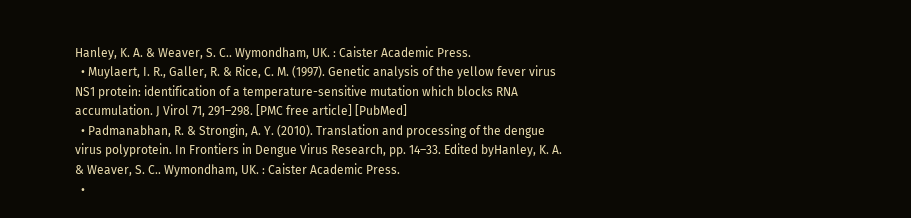Hanley, K. A. & Weaver, S. C.. Wymondham, UK. : Caister Academic Press.
  • Muylaert, I. R., Galler, R. & Rice, C. M. (1997). Genetic analysis of the yellow fever virus NS1 protein: identification of a temperature-sensitive mutation which blocks RNA accumulation. J Virol 71, 291–298. [PMC free article] [PubMed]
  • Padmanabhan, R. & Strongin, A. Y. (2010). Translation and processing of the dengue virus polyprotein. In Frontiers in Dengue Virus Research, pp. 14–33. Edited byHanley, K. A. & Weaver, S. C.. Wymondham, UK. : Caister Academic Press.
  •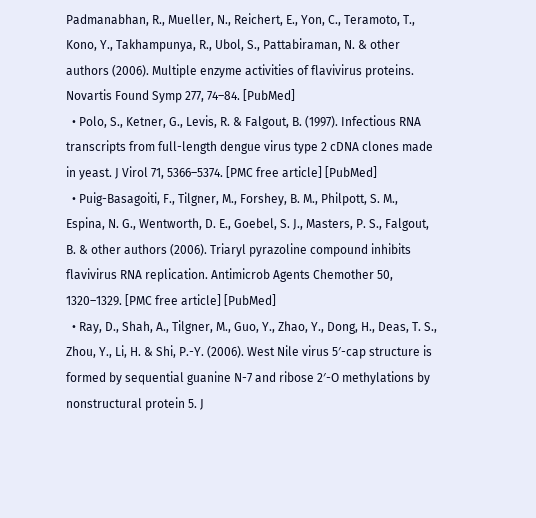Padmanabhan, R., Mueller, N., Reichert, E., Yon, C., Teramoto, T., Kono, Y., Takhampunya, R., Ubol, S., Pattabiraman, N. & other authors (2006). Multiple enzyme activities of flavivirus proteins. Novartis Found Symp 277, 74–84. [PubMed]
  • Polo, S., Ketner, G., Levis, R. & Falgout, B. (1997). Infectious RNA transcripts from full-length dengue virus type 2 cDNA clones made in yeast. J Virol 71, 5366–5374. [PMC free article] [PubMed]
  • Puig-Basagoiti, F., Tilgner, M., Forshey, B. M., Philpott, S. M., Espina, N. G., Wentworth, D. E., Goebel, S. J., Masters, P. S., Falgout, B. & other authors (2006). Triaryl pyrazoline compound inhibits flavivirus RNA replication. Antimicrob Agents Chemother 50, 1320–1329. [PMC free article] [PubMed]
  • Ray, D., Shah, A., Tilgner, M., Guo, Y., Zhao, Y., Dong, H., Deas, T. S., Zhou, Y., Li, H. & Shi, P.-Y. (2006). West Nile virus 5′-cap structure is formed by sequential guanine N-7 and ribose 2′-O methylations by nonstructural protein 5. J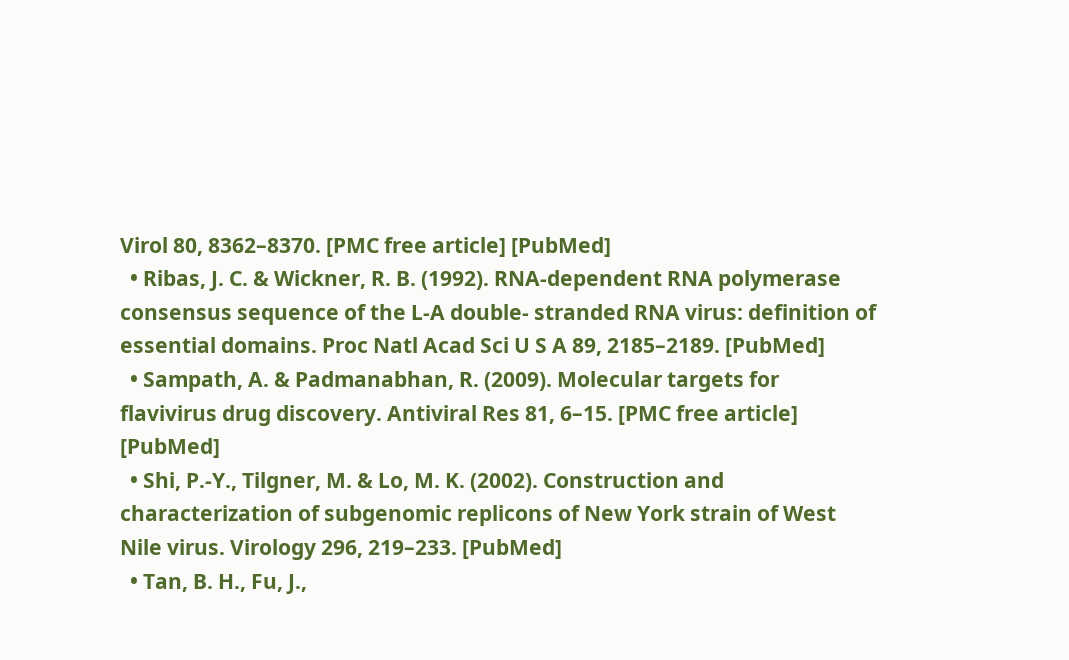Virol 80, 8362–8370. [PMC free article] [PubMed]
  • Ribas, J. C. & Wickner, R. B. (1992). RNA-dependent RNA polymerase consensus sequence of the L-A double- stranded RNA virus: definition of essential domains. Proc Natl Acad Sci U S A 89, 2185–2189. [PubMed]
  • Sampath, A. & Padmanabhan, R. (2009). Molecular targets for flavivirus drug discovery. Antiviral Res 81, 6–15. [PMC free article] [PubMed]
  • Shi, P.-Y., Tilgner, M. & Lo, M. K. (2002). Construction and characterization of subgenomic replicons of New York strain of West Nile virus. Virology 296, 219–233. [PubMed]
  • Tan, B. H., Fu, J.,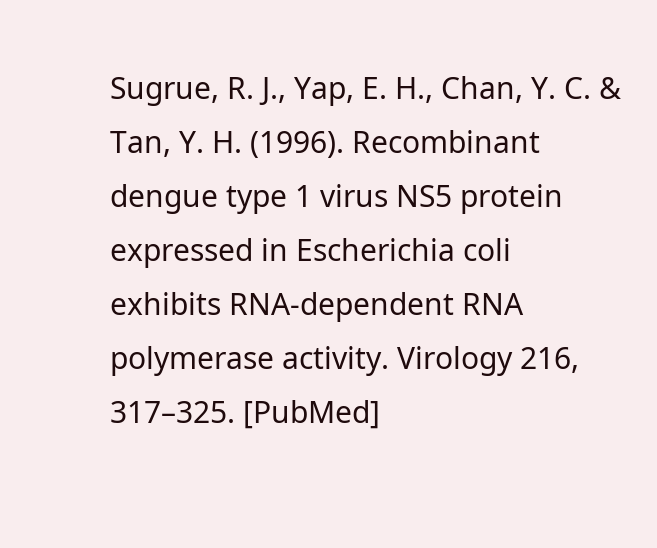Sugrue, R. J., Yap, E. H., Chan, Y. C. & Tan, Y. H. (1996). Recombinant dengue type 1 virus NS5 protein expressed in Escherichia coli exhibits RNA-dependent RNA polymerase activity. Virology 216, 317–325. [PubMed]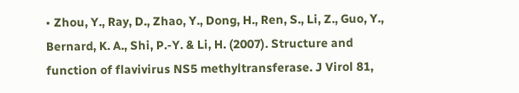• Zhou, Y., Ray, D., Zhao, Y., Dong, H., Ren, S., Li, Z., Guo, Y., Bernard, K. A., Shi, P.-Y. & Li, H. (2007). Structure and function of flavivirus NS5 methyltransferase. J Virol 81,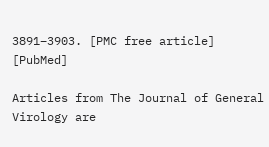3891–3903. [PMC free article] [PubMed]

Articles from The Journal of General Virology are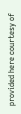provided here courtesy of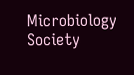Microbiology Society